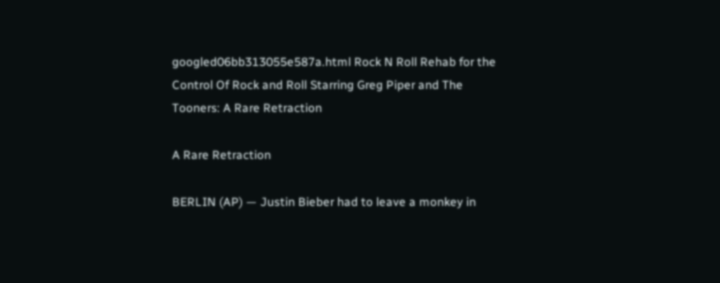googled06bb313055e587a.html Rock N Roll Rehab for the Control Of Rock and Roll Starring Greg Piper and The Tooners: A Rare Retraction

A Rare Retraction

BERLIN (AP) — Justin Bieber had to leave a monkey in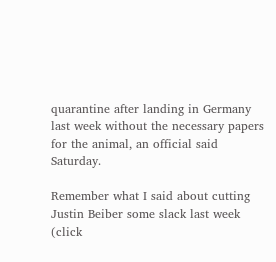quarantine after landing in Germany last week without the necessary papers for the animal, an official said Saturday.

Remember what I said about cutting Justin Beiber some slack last week (click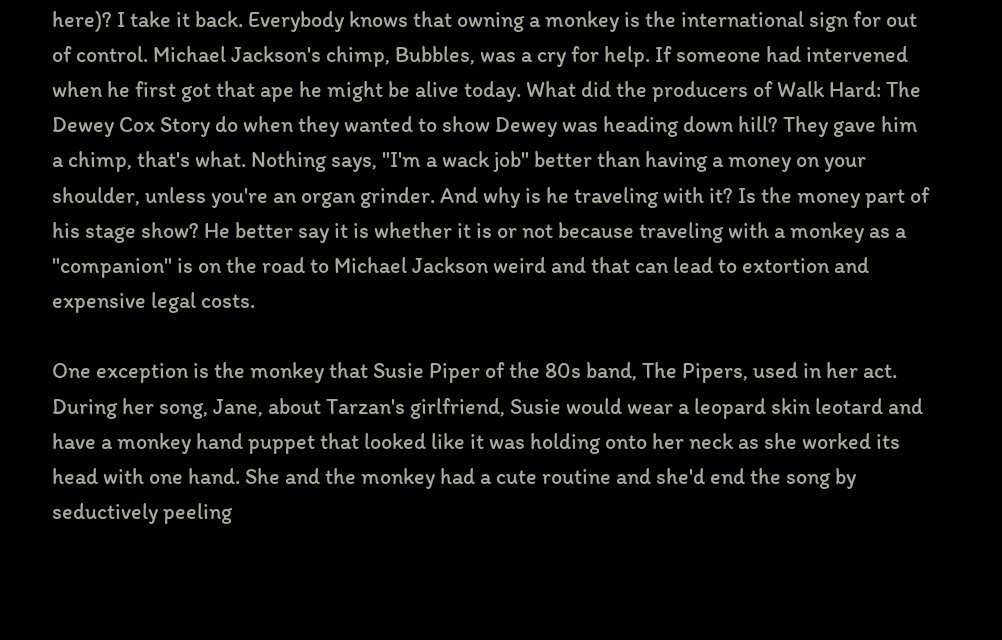here)? I take it back. Everybody knows that owning a monkey is the international sign for out of control. Michael Jackson's chimp, Bubbles, was a cry for help. If someone had intervened when he first got that ape he might be alive today. What did the producers of Walk Hard: The Dewey Cox Story do when they wanted to show Dewey was heading down hill? They gave him a chimp, that's what. Nothing says, "I'm a wack job" better than having a money on your shoulder, unless you're an organ grinder. And why is he traveling with it? Is the money part of his stage show? He better say it is whether it is or not because traveling with a monkey as a "companion" is on the road to Michael Jackson weird and that can lead to extortion and expensive legal costs.

One exception is the monkey that Susie Piper of the 80s band, The Pipers, used in her act. During her song, Jane, about Tarzan's girlfriend, Susie would wear a leopard skin leotard and have a monkey hand puppet that looked like it was holding onto her neck as she worked its head with one hand. She and the monkey had a cute routine and she'd end the song by seductively peeling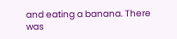and eating a banana. There was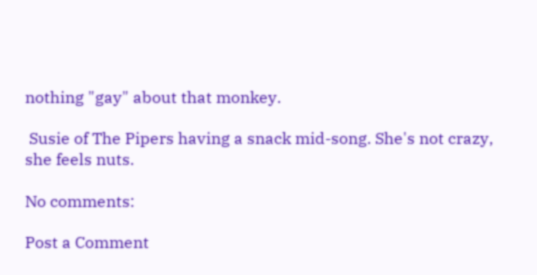nothing "gay" about that monkey.

 Susie of The Pipers having a snack mid-song. She's not crazy, she feels nuts.

No comments:

Post a Comment